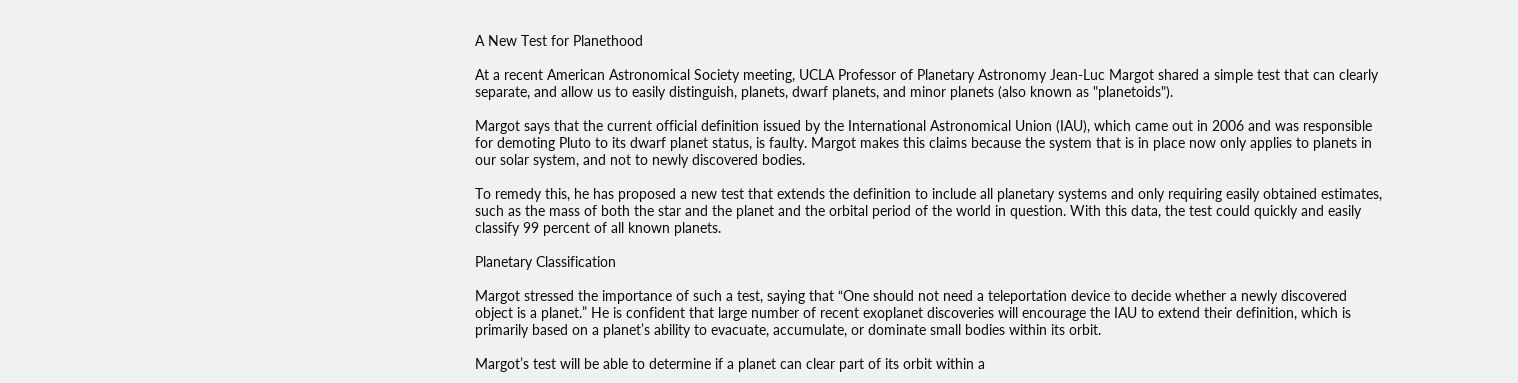A New Test for Planethood

At a recent American Astronomical Society meeting, UCLA Professor of Planetary Astronomy Jean-Luc Margot shared a simple test that can clearly separate, and allow us to easily distinguish, planets, dwarf planets, and minor planets (also known as "planetoids").

Margot says that the current official definition issued by the International Astronomical Union (IAU), which came out in 2006 and was responsible for demoting Pluto to its dwarf planet status, is faulty. Margot makes this claims because the system that is in place now only applies to planets in our solar system, and not to newly discovered bodies.

To remedy this, he has proposed a new test that extends the definition to include all planetary systems and only requiring easily obtained estimates, such as the mass of both the star and the planet and the orbital period of the world in question. With this data, the test could quickly and easily classify 99 percent of all known planets.

Planetary Classification

Margot stressed the importance of such a test, saying that “One should not need a teleportation device to decide whether a newly discovered object is a planet.” He is confident that large number of recent exoplanet discoveries will encourage the IAU to extend their definition, which is primarily based on a planet’s ability to evacuate, accumulate, or dominate small bodies within its orbit.

Margot’s test will be able to determine if a planet can clear part of its orbit within a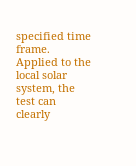specified time frame. Applied to the local solar system, the test can clearly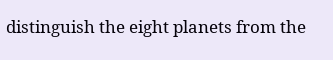distinguish the eight planets from the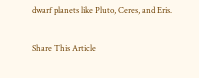dwarf planets like Pluto, Ceres, and Eris.

Share This Article